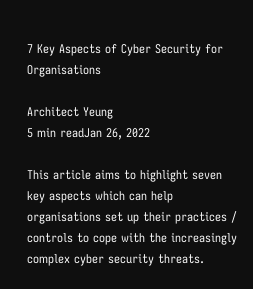7 Key Aspects of Cyber Security for Organisations

Architect Yeung
5 min readJan 26, 2022

This article aims to highlight seven key aspects which can help organisations set up their practices / controls to cope with the increasingly complex cyber security threats.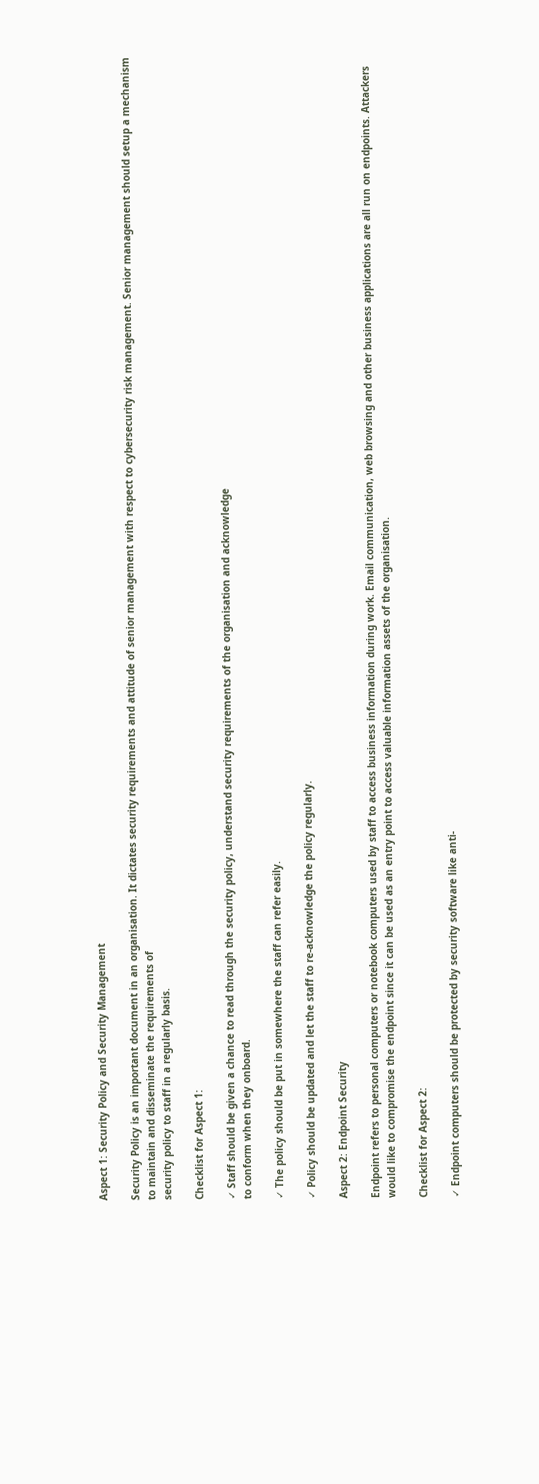Aspect 1: Security Policy and Security Management

Security Policy is an important document in an organisation. It dictates security requirements and attitude of senior management with respect to cybersecurity risk management. Senior management should setup a mechanism to maintain and disseminate the requirements of
security policy to staff in a regularly basis.

Checklist for Aspect 1:

✓ Staff should be given a chance to read through the security policy, understand security requirements of the organisation and acknowledge
to conform when they onboard.

✓ The policy should be put in somewhere the staff can refer easily.

✓ Policy should be updated and let the staff to re-acknowledge the policy regularly.

Aspect 2: Endpoint Security

Endpoint refers to personal computers or notebook computers used by staff to access business information during work. Email communication, web browsing and other business applications are all run on endpoints. Attackers would like to compromise the endpoint since it can be used as an entry point to access valuable information assets of the organisation.

Checklist for Aspect 2:

✓ Endpoint computers should be protected by security software like anti-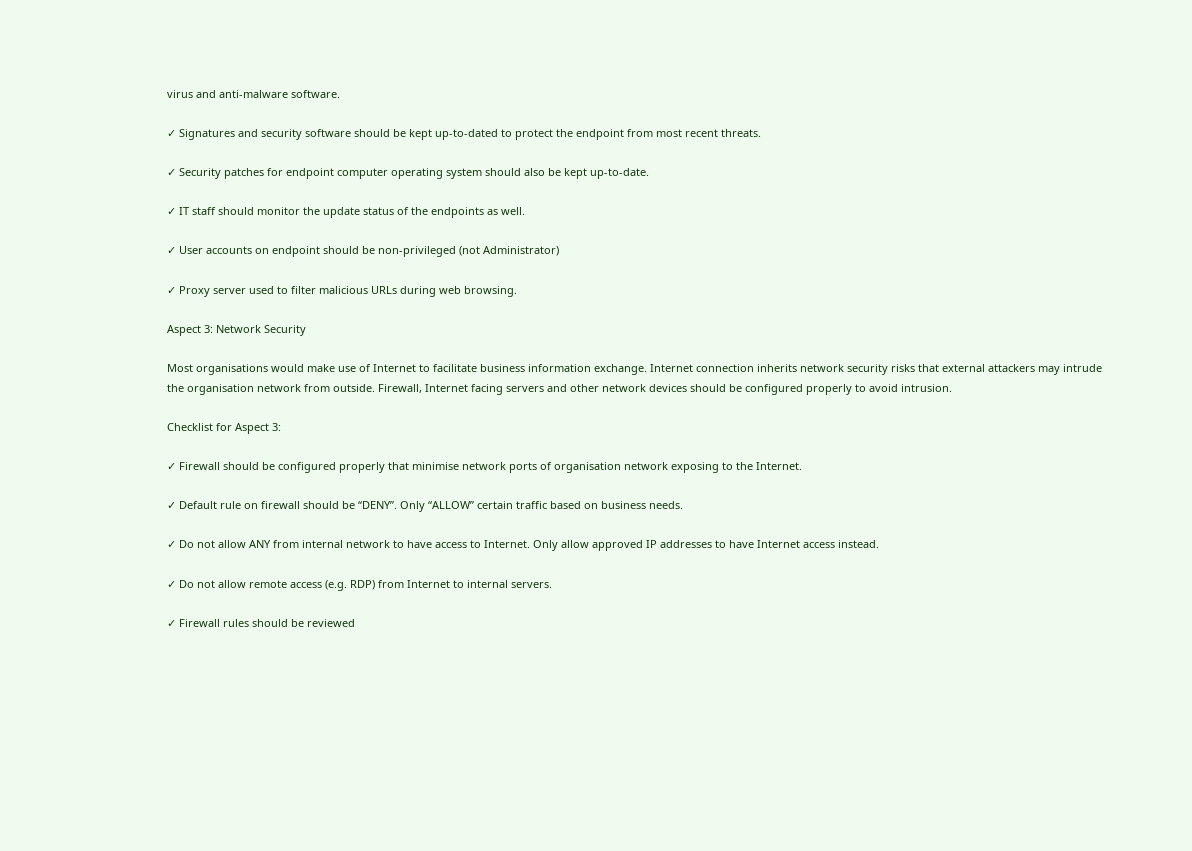virus and anti-malware software.

✓ Signatures and security software should be kept up-to-dated to protect the endpoint from most recent threats.

✓ Security patches for endpoint computer operating system should also be kept up-to-date.

✓ IT staff should monitor the update status of the endpoints as well.

✓ User accounts on endpoint should be non-privileged (not Administrator)

✓ Proxy server used to filter malicious URLs during web browsing.

Aspect 3: Network Security

Most organisations would make use of Internet to facilitate business information exchange. Internet connection inherits network security risks that external attackers may intrude the organisation network from outside. Firewall, Internet facing servers and other network devices should be configured properly to avoid intrusion.

Checklist for Aspect 3:

✓ Firewall should be configured properly that minimise network ports of organisation network exposing to the Internet.

✓ Default rule on firewall should be “DENY”. Only “ALLOW” certain traffic based on business needs.

✓ Do not allow ANY from internal network to have access to Internet. Only allow approved IP addresses to have Internet access instead.

✓ Do not allow remote access (e.g. RDP) from Internet to internal servers.

✓ Firewall rules should be reviewed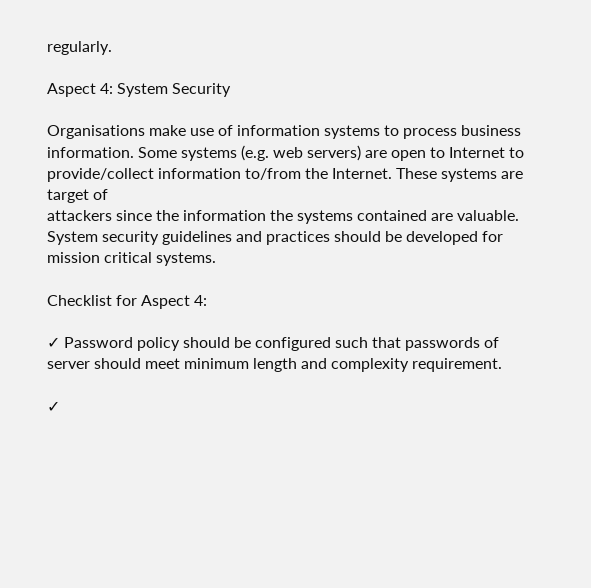regularly.

Aspect 4: System Security

Organisations make use of information systems to process business
information. Some systems (e.g. web servers) are open to Internet to provide/collect information to/from the Internet. These systems are target of
attackers since the information the systems contained are valuable. System security guidelines and practices should be developed for mission critical systems.

Checklist for Aspect 4:

✓ Password policy should be configured such that passwords of server should meet minimum length and complexity requirement.

✓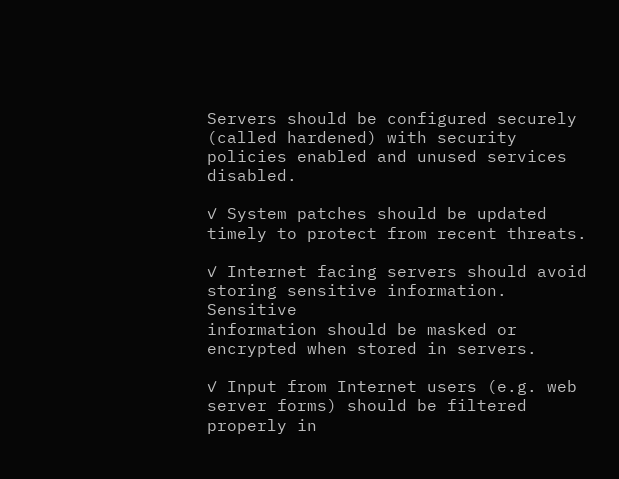Servers should be configured securely (called hardened) with security policies enabled and unused services disabled.

✓ System patches should be updated timely to protect from recent threats.

✓ Internet facing servers should avoid storing sensitive information. Sensitive
information should be masked or encrypted when stored in servers.

✓ Input from Internet users (e.g. web server forms) should be filtered properly in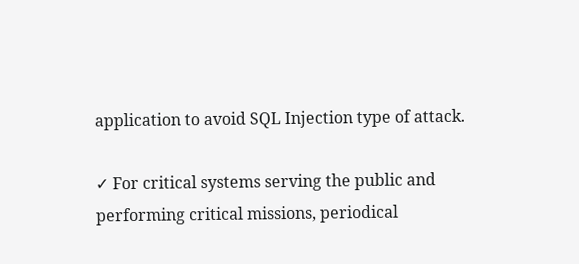application to avoid SQL Injection type of attack.

✓ For critical systems serving the public and performing critical missions, periodical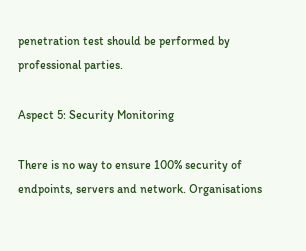penetration test should be performed by professional parties.

Aspect 5: Security Monitoring

There is no way to ensure 100% security of endpoints, servers and network. Organisations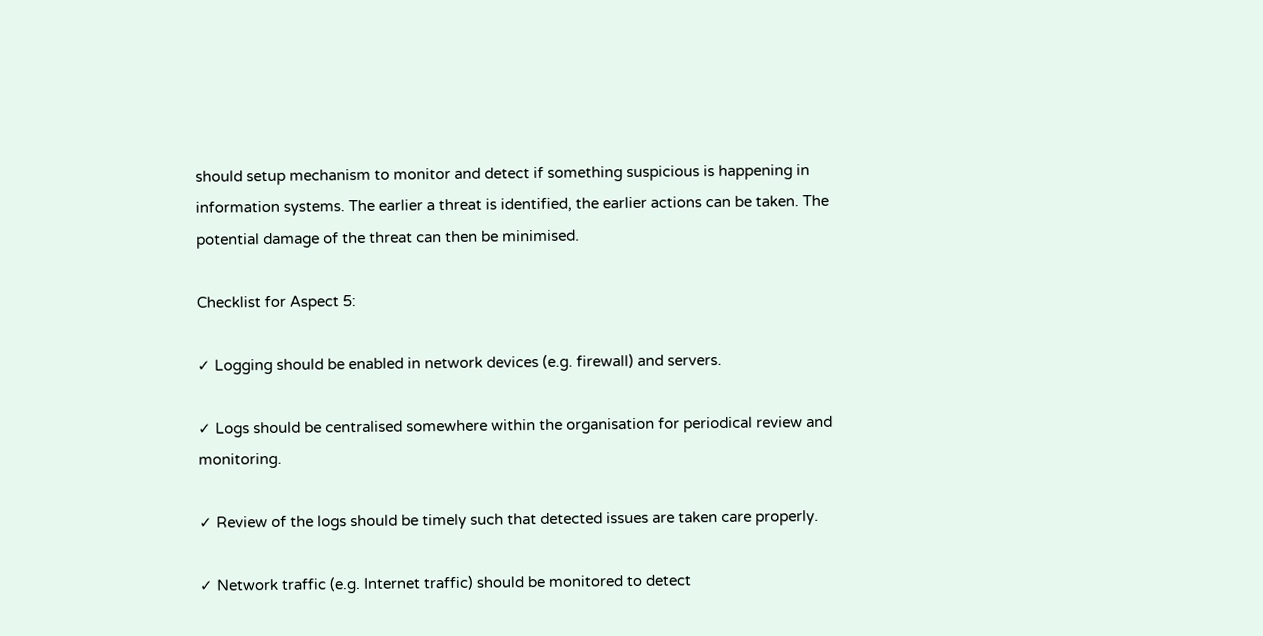should setup mechanism to monitor and detect if something suspicious is happening in information systems. The earlier a threat is identified, the earlier actions can be taken. The potential damage of the threat can then be minimised.

Checklist for Aspect 5:

✓ Logging should be enabled in network devices (e.g. firewall) and servers.

✓ Logs should be centralised somewhere within the organisation for periodical review and monitoring.

✓ Review of the logs should be timely such that detected issues are taken care properly.

✓ Network traffic (e.g. Internet traffic) should be monitored to detect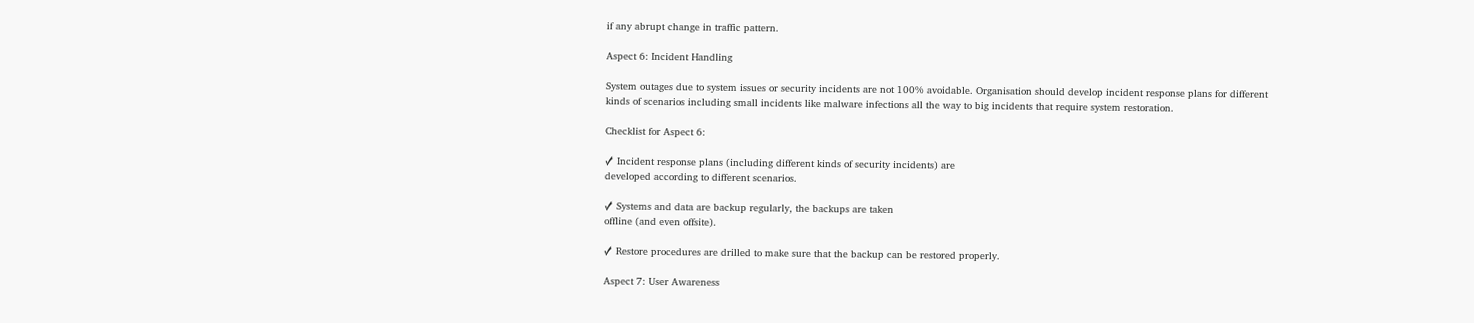if any abrupt change in traffic pattern.

Aspect 6: Incident Handling

System outages due to system issues or security incidents are not 100% avoidable. Organisation should develop incident response plans for different
kinds of scenarios including small incidents like malware infections all the way to big incidents that require system restoration.

Checklist for Aspect 6:

✓ Incident response plans (including different kinds of security incidents) are
developed according to different scenarios.

✓ Systems and data are backup regularly, the backups are taken
offline (and even offsite).

✓ Restore procedures are drilled to make sure that the backup can be restored properly.

Aspect 7: User Awareness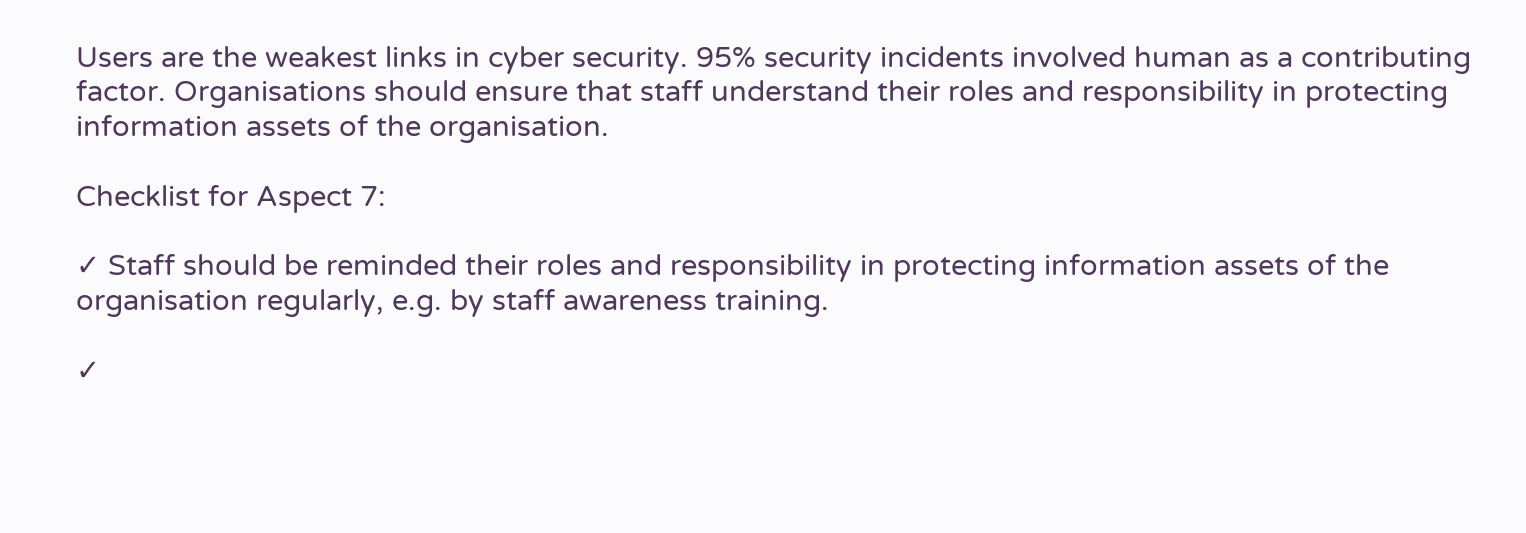Users are the weakest links in cyber security. 95% security incidents involved human as a contributing factor. Organisations should ensure that staff understand their roles and responsibility in protecting information assets of the organisation.

Checklist for Aspect 7:

✓ Staff should be reminded their roles and responsibility in protecting information assets of the organisation regularly, e.g. by staff awareness training.

✓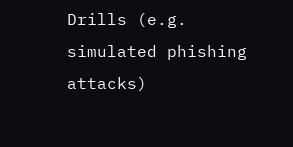Drills (e.g. simulated phishing attacks)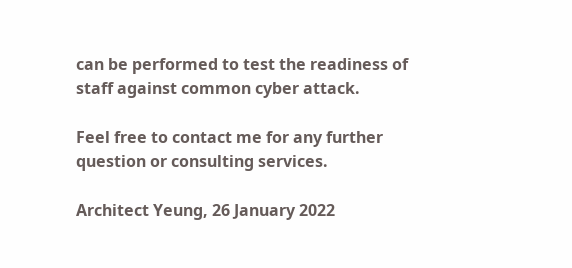can be performed to test the readiness of staff against common cyber attack.

Feel free to contact me for any further question or consulting services.

Architect Yeung, 26 January 2022